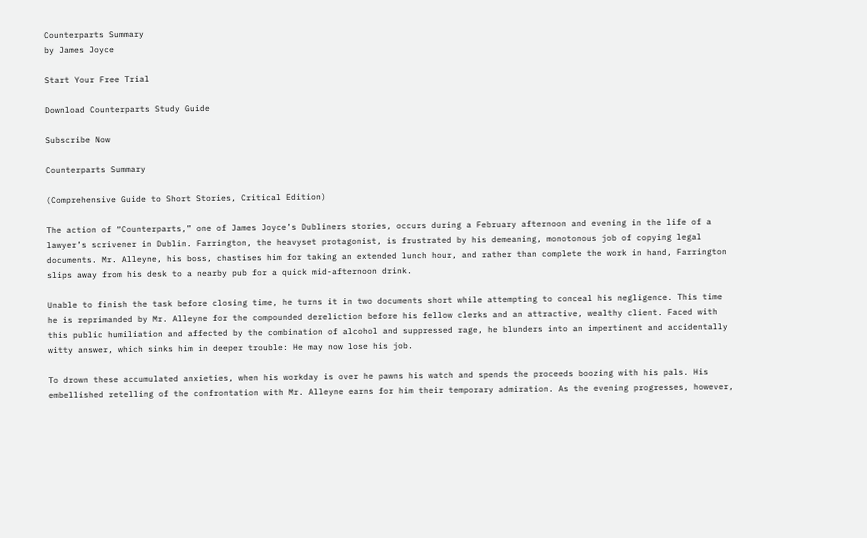Counterparts Summary
by James Joyce

Start Your Free Trial

Download Counterparts Study Guide

Subscribe Now

Counterparts Summary

(Comprehensive Guide to Short Stories, Critical Edition)

The action of “Counterparts,” one of James Joyce’s Dubliners stories, occurs during a February afternoon and evening in the life of a lawyer’s scrivener in Dublin. Farrington, the heavyset protagonist, is frustrated by his demeaning, monotonous job of copying legal documents. Mr. Alleyne, his boss, chastises him for taking an extended lunch hour, and rather than complete the work in hand, Farrington slips away from his desk to a nearby pub for a quick mid-afternoon drink.

Unable to finish the task before closing time, he turns it in two documents short while attempting to conceal his negligence. This time he is reprimanded by Mr. Alleyne for the compounded dereliction before his fellow clerks and an attractive, wealthy client. Faced with this public humiliation and affected by the combination of alcohol and suppressed rage, he blunders into an impertinent and accidentally witty answer, which sinks him in deeper trouble: He may now lose his job.

To drown these accumulated anxieties, when his workday is over he pawns his watch and spends the proceeds boozing with his pals. His embellished retelling of the confrontation with Mr. Alleyne earns for him their temporary admiration. As the evening progresses, however,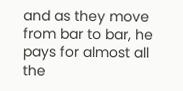and as they move from bar to bar, he pays for almost all the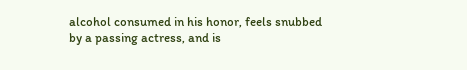alcohol consumed in his honor, feels snubbed by a passing actress, and is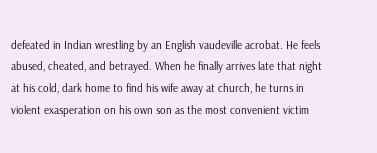defeated in Indian wrestling by an English vaudeville acrobat. He feels abused, cheated, and betrayed. When he finally arrives late that night at his cold, dark home to find his wife away at church, he turns in violent exasperation on his own son as the most convenient victim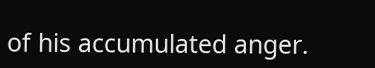of his accumulated anger.